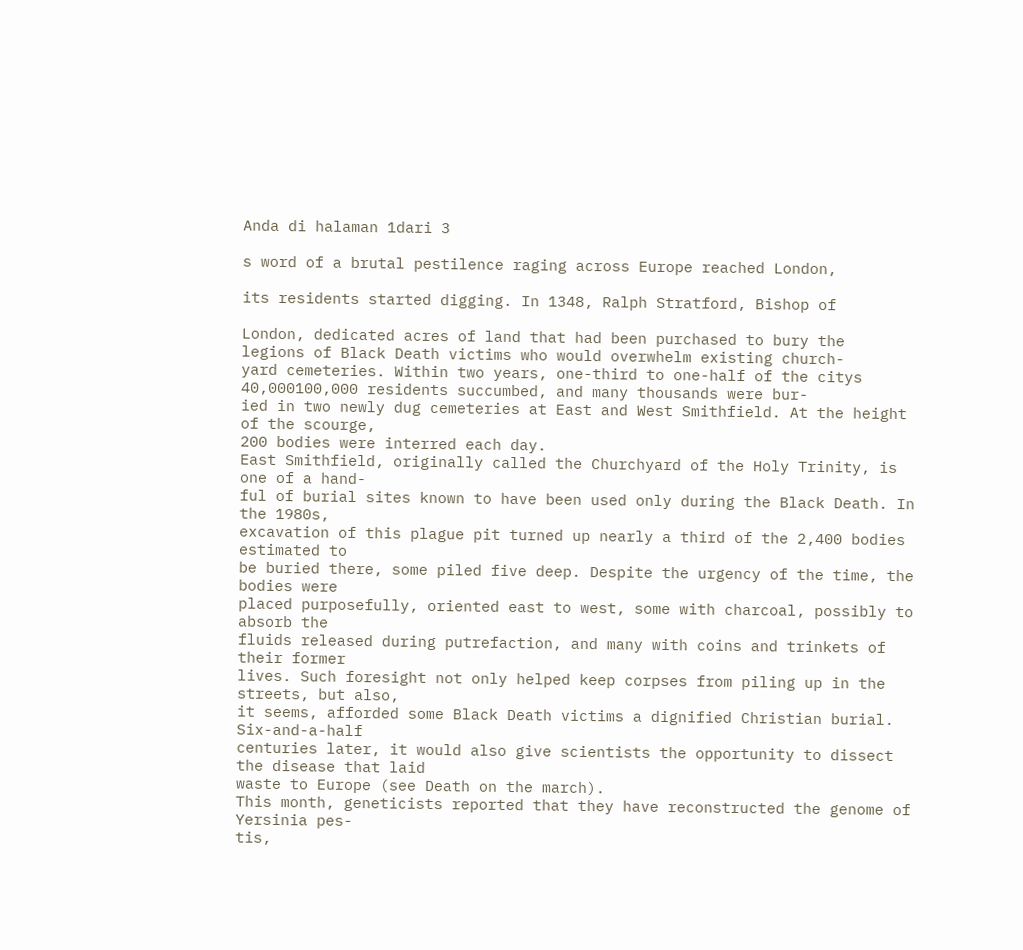Anda di halaman 1dari 3

s word of a brutal pestilence raging across Europe reached London,

its residents started digging. In 1348, Ralph Stratford, Bishop of

London, dedicated acres of land that had been purchased to bury the
legions of Black Death victims who would overwhelm existing church-
yard cemeteries. Within two years, one-third to one-half of the citys
40,000100,000 residents succumbed, and many thousands were bur-
ied in two newly dug cemeteries at East and West Smithfield. At the height of the scourge,
200 bodies were interred each day.
East Smithfield, originally called the Churchyard of the Holy Trinity, is one of a hand-
ful of burial sites known to have been used only during the Black Death. In the 1980s,
excavation of this plague pit turned up nearly a third of the 2,400 bodies estimated to
be buried there, some piled five deep. Despite the urgency of the time, the bodies were
placed purposefully, oriented east to west, some with charcoal, possibly to absorb the
fluids released during putrefaction, and many with coins and trinkets of their former
lives. Such foresight not only helped keep corpses from piling up in the streets, but also,
it seems, afforded some Black Death victims a dignified Christian burial. Six-and-a-half
centuries later, it would also give scientists the opportunity to dissect the disease that laid
waste to Europe (see Death on the march).
This month, geneticists reported that they have reconstructed the genome of Yersinia pes-
tis,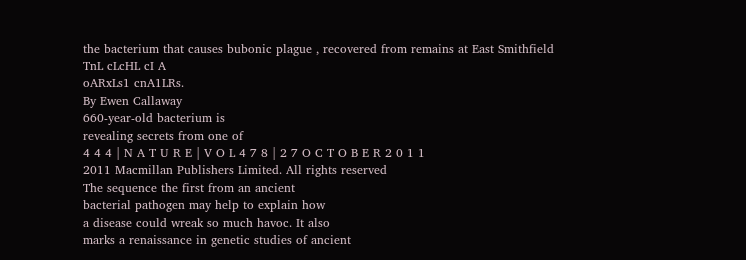the bacterium that causes bubonic plague , recovered from remains at East Smithfield
TnL cLcHL cI A
oARxLs1 cnA1LRs.
By Ewen Callaway
660-year-old bacterium is
revealing secrets from one of
4 4 4 | N A T U R E | V O L 4 7 8 | 2 7 O C T O B E R 2 0 1 1
2011 Macmillan Publishers Limited. All rights reserved
The sequence the first from an ancient
bacterial pathogen may help to explain how
a disease could wreak so much havoc. It also
marks a renaissance in genetic studies of ancient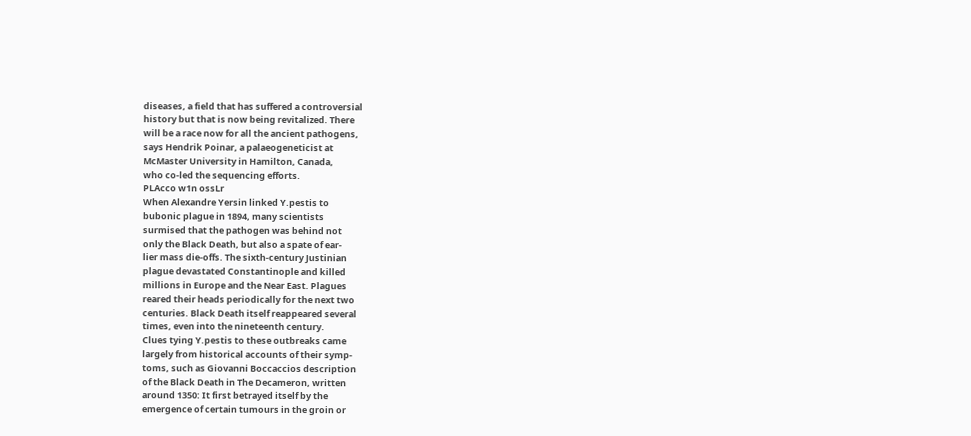diseases, a field that has suffered a controversial
history but that is now being revitalized. There
will be a race now for all the ancient pathogens,
says Hendrik Poinar, a palaeogeneticist at
McMaster University in Hamilton, Canada,
who co-led the sequencing efforts.
PLAcco w1n ossLr
When Alexandre Yersin linked Y.pestis to
bubonic plague in 1894, many scientists
surmised that the pathogen was behind not
only the Black Death, but also a spate of ear-
lier mass die-offs. The sixth-century Justinian
plague devastated Constantinople and killed
millions in Europe and the Near East. Plagues
reared their heads periodically for the next two
centuries. Black Death itself reappeared several
times, even into the nineteenth century.
Clues tying Y.pestis to these outbreaks came
largely from historical accounts of their symp-
toms, such as Giovanni Boccaccios description
of the Black Death in The Decameron, written
around 1350: It first betrayed itself by the
emergence of certain tumours in the groin or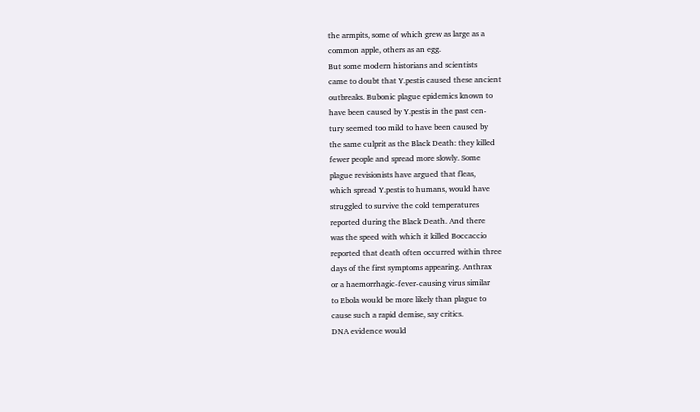the armpits, some of which grew as large as a
common apple, others as an egg.
But some modern historians and scientists
came to doubt that Y.pestis caused these ancient
outbreaks. Bubonic plague epidemics known to
have been caused by Y.pestis in the past cen-
tury seemed too mild to have been caused by
the same culprit as the Black Death: they killed
fewer people and spread more slowly. Some
plague revisionists have argued that fleas,
which spread Y.pestis to humans, would have
struggled to survive the cold temperatures
reported during the Black Death. And there
was the speed with which it killed Boccaccio
reported that death often occurred within three
days of the first symptoms appearing. Anthrax
or a haemorrhagic-fever-causing virus similar
to Ebola would be more likely than plague to
cause such a rapid demise, say critics.
DNA evidence would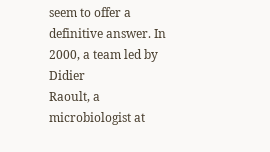seem to offer a
definitive answer. In 2000, a team led by Didier
Raoult, a microbiologist at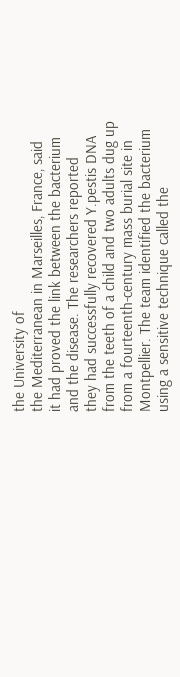the University of
the Mediterranean in Marseilles, France, said
it had proved the link between the bacterium
and the disease. The researchers reported
they had successfully recovered Y.pestis DNA
from the teeth of a child and two adults dug up
from a fourteenth-century mass burial site in
Montpellier. The team identified the bacterium
using a sensitive technique called the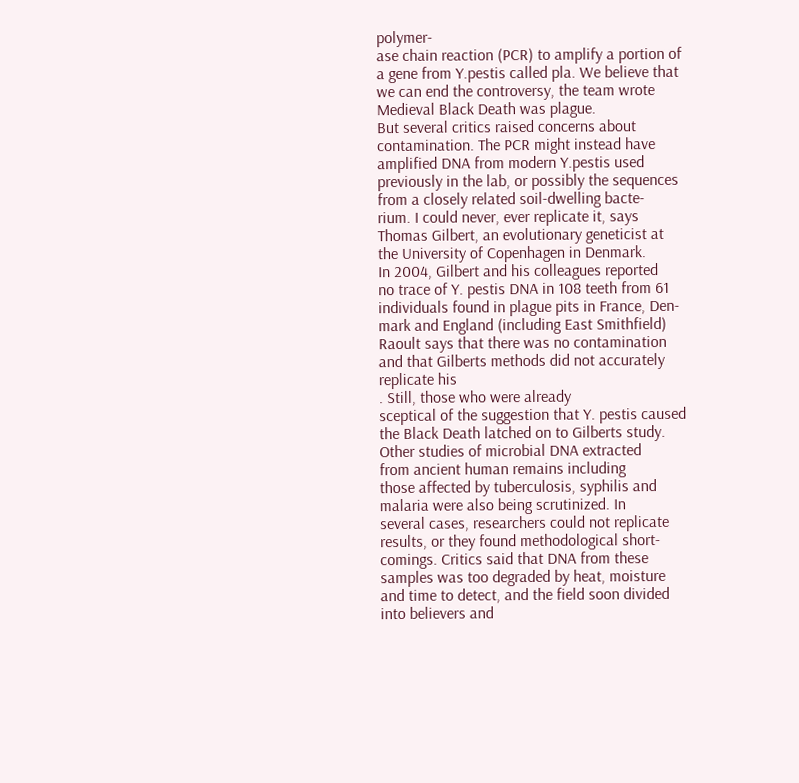polymer-
ase chain reaction (PCR) to amplify a portion of
a gene from Y.pestis called pla. We believe that
we can end the controversy, the team wrote
Medieval Black Death was plague.
But several critics raised concerns about
contamination. The PCR might instead have
amplified DNA from modern Y.pestis used
previously in the lab, or possibly the sequences
from a closely related soil-dwelling bacte-
rium. I could never, ever replicate it, says
Thomas Gilbert, an evolutionary geneticist at
the University of Copenhagen in Denmark.
In 2004, Gilbert and his colleagues reported
no trace of Y. pestis DNA in 108 teeth from 61
individuals found in plague pits in France, Den-
mark and England (including East Smithfield)
Raoult says that there was no contamination
and that Gilberts methods did not accurately
replicate his
. Still, those who were already
sceptical of the suggestion that Y. pestis caused
the Black Death latched on to Gilberts study.
Other studies of microbial DNA extracted
from ancient human remains including
those affected by tuberculosis, syphilis and
malaria were also being scrutinized. In
several cases, researchers could not replicate
results, or they found methodological short-
comings. Critics said that DNA from these
samples was too degraded by heat, moisture
and time to detect, and the field soon divided
into believers and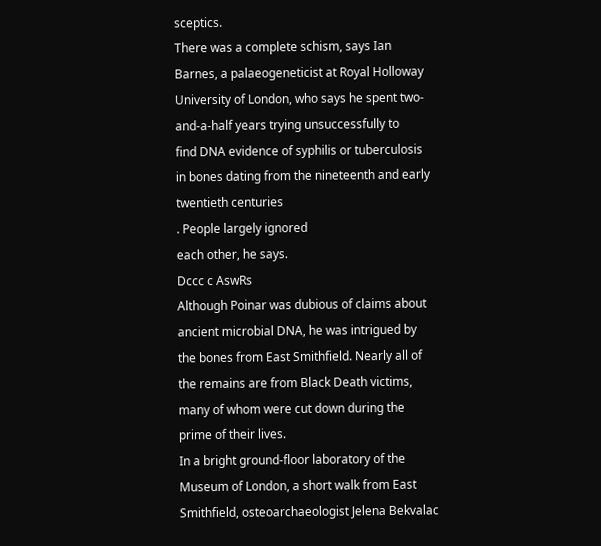sceptics.
There was a complete schism, says Ian
Barnes, a palaeogeneticist at Royal Holloway
University of London, who says he spent two-
and-a-half years trying unsuccessfully to
find DNA evidence of syphilis or tuberculosis
in bones dating from the nineteenth and early
twentieth centuries
. People largely ignored
each other, he says.
Dccc c AswRs
Although Poinar was dubious of claims about
ancient microbial DNA, he was intrigued by
the bones from East Smithfield. Nearly all of
the remains are from Black Death victims,
many of whom were cut down during the
prime of their lives.
In a bright ground-floor laboratory of the
Museum of London, a short walk from East
Smithfield, osteoarchaeologist Jelena Bekvalac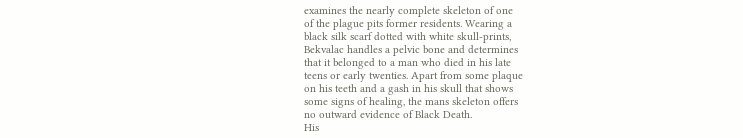examines the nearly complete skeleton of one
of the plague pits former residents. Wearing a
black silk scarf dotted with white skull-prints,
Bekvalac handles a pelvic bone and determines
that it belonged to a man who died in his late
teens or early twenties. Apart from some plaque
on his teeth and a gash in his skull that shows
some signs of healing, the mans skeleton offers
no outward evidence of Black Death.
His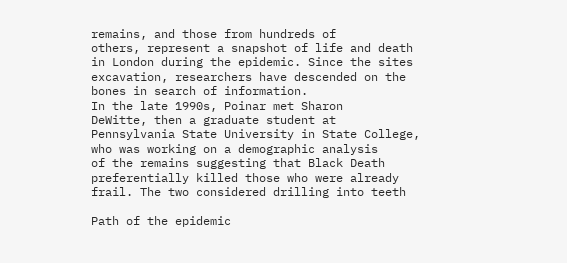remains, and those from hundreds of
others, represent a snapshot of life and death
in London during the epidemic. Since the sites
excavation, researchers have descended on the
bones in search of information.
In the late 1990s, Poinar met Sharon
DeWitte, then a graduate student at
Pennsylvania State University in State College,
who was working on a demographic analysis
of the remains suggesting that Black Death
preferentially killed those who were already
frail. The two considered drilling into teeth

Path of the epidemic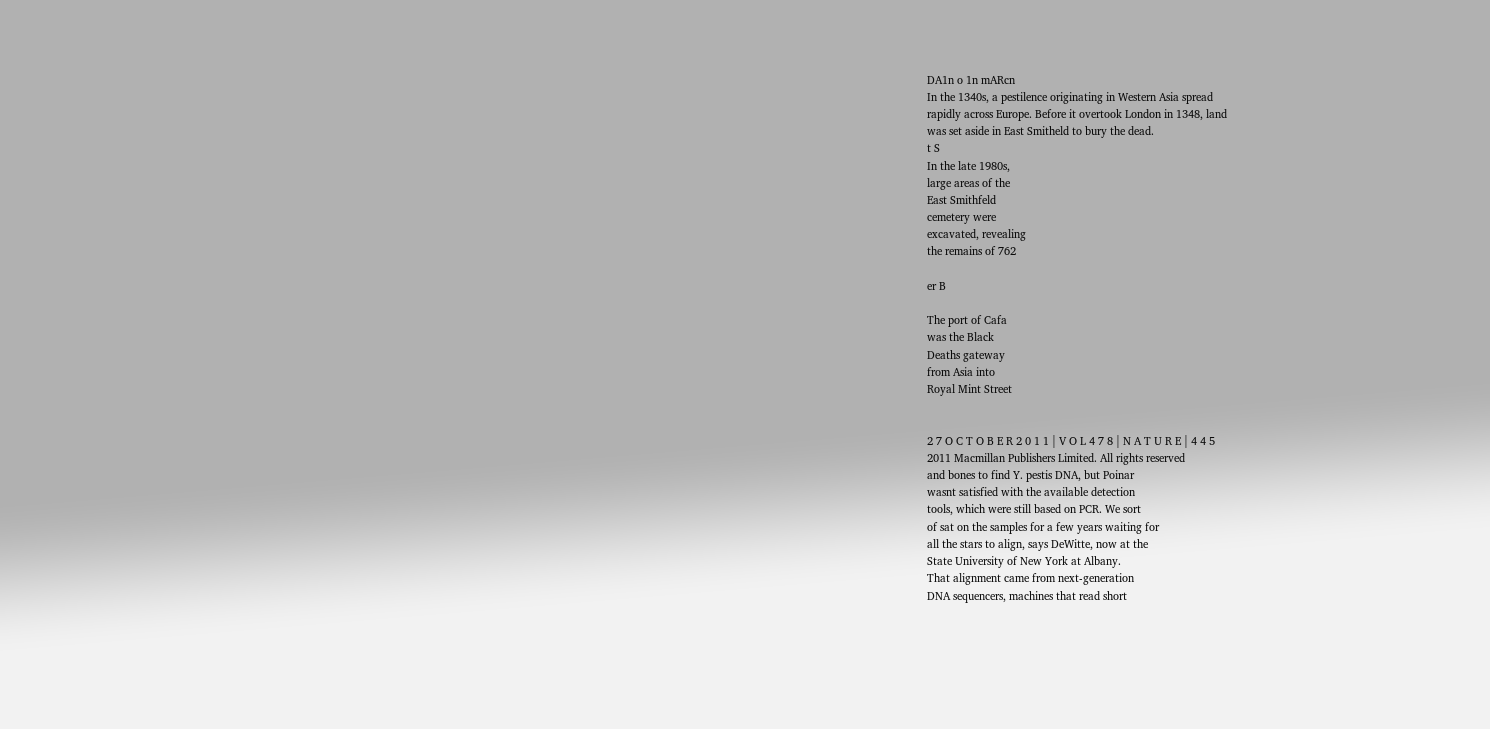DA1n o 1n mARcn
In the 1340s, a pestilence originating in Western Asia spread
rapidly across Europe. Before it overtook London in 1348, land
was set aside in East Smitheld to bury the dead.
t S
In the late 1980s,
large areas of the
East Smithfeld
cemetery were
excavated, revealing
the remains of 762

er B

The port of Cafa
was the Black
Deaths gateway
from Asia into
Royal Mint Street


2 7 O C T O B E R 2 0 1 1 | V O L 4 7 8 | N A T U R E | 4 4 5
2011 Macmillan Publishers Limited. All rights reserved
and bones to find Y. pestis DNA, but Poinar
wasnt satisfied with the available detection
tools, which were still based on PCR. We sort
of sat on the samples for a few years waiting for
all the stars to align, says DeWitte, now at the
State University of New York at Albany.
That alignment came from next-generation
DNA sequencers, machines that read short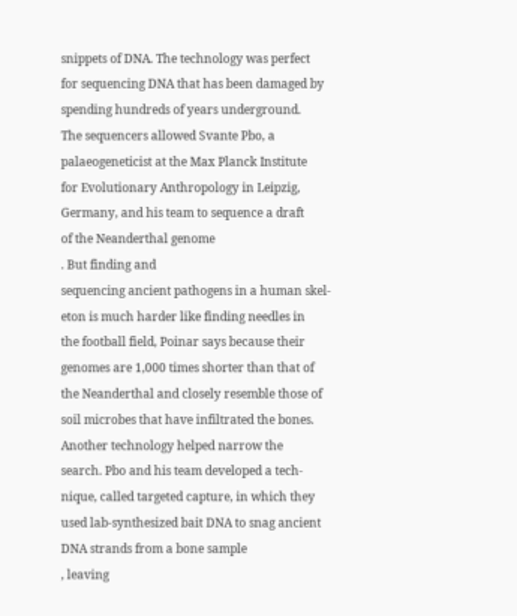snippets of DNA. The technology was perfect
for sequencing DNA that has been damaged by
spending hundreds of years underground.
The sequencers allowed Svante Pbo, a
palaeogeneticist at the Max Planck Institute
for Evolutionary Anthropology in Leipzig,
Germany, and his team to sequence a draft
of the Neanderthal genome
. But finding and
sequencing ancient pathogens in a human skel-
eton is much harder like finding needles in
the football field, Poinar says because their
genomes are 1,000 times shorter than that of
the Neanderthal and closely resemble those of
soil microbes that have infiltrated the bones.
Another technology helped narrow the
search. Pbo and his team developed a tech-
nique, called targeted capture, in which they
used lab-synthesized bait DNA to snag ancient
DNA strands from a bone sample
, leaving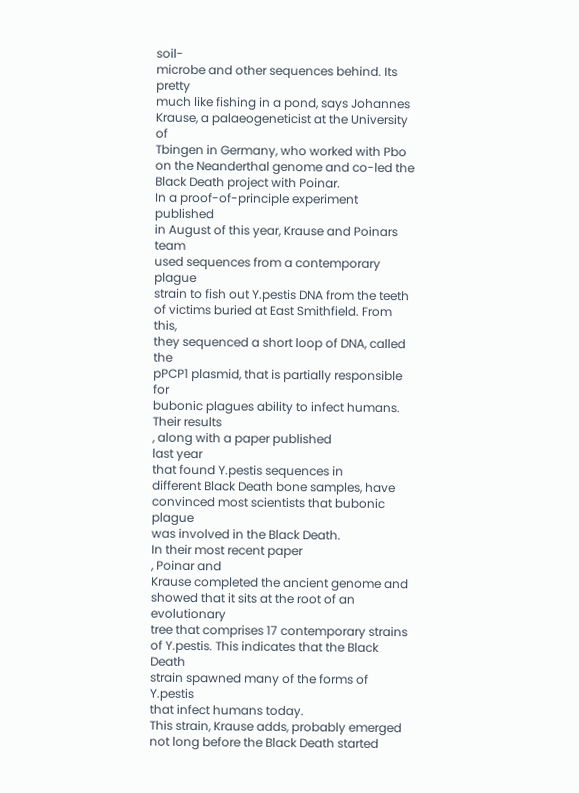soil-
microbe and other sequences behind. Its pretty
much like fishing in a pond, says Johannes
Krause, a palaeogeneticist at the University of
Tbingen in Germany, who worked with Pbo
on the Neanderthal genome and co-led the
Black Death project with Poinar.
In a proof-of-principle experiment published
in August of this year, Krause and Poinars team
used sequences from a contemporary plague
strain to fish out Y.pestis DNA from the teeth
of victims buried at East Smithfield. From this,
they sequenced a short loop of DNA, called the
pPCP1 plasmid, that is partially responsible for
bubonic plagues ability to infect humans.
Their results
, along with a paper published
last year
that found Y.pestis sequences in
different Black Death bone samples, have
convinced most scientists that bubonic plague
was involved in the Black Death.
In their most recent paper
, Poinar and
Krause completed the ancient genome and
showed that it sits at the root of an evolutionary
tree that comprises 17 contemporary strains
of Y.pestis. This indicates that the Black Death
strain spawned many of the forms of Y.pestis
that infect humans today.
This strain, Krause adds, probably emerged
not long before the Black Death started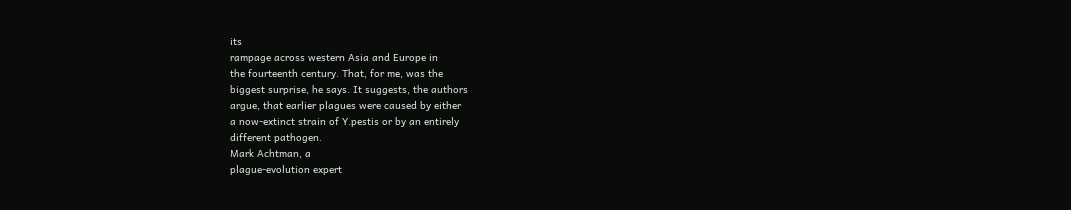its
rampage across western Asia and Europe in
the fourteenth century. That, for me, was the
biggest surprise, he says. It suggests, the authors
argue, that earlier plagues were caused by either
a now-extinct strain of Y.pestis or by an entirely
different pathogen.
Mark Achtman, a
plague-evolution expert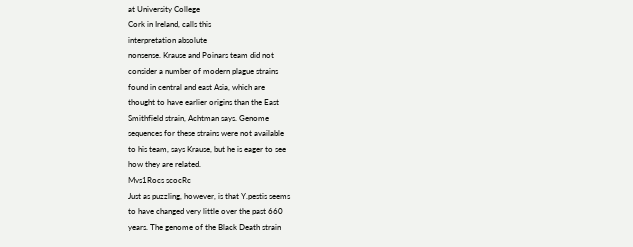at University College
Cork in Ireland, calls this
interpretation absolute
nonsense. Krause and Poinars team did not
consider a number of modern plague strains
found in central and east Asia, which are
thought to have earlier origins than the East
Smithfield strain, Achtman says. Genome
sequences for these strains were not available
to his team, says Krause, but he is eager to see
how they are related.
Mvs1Rocs scocRc
Just as puzzling, however, is that Y.pestis seems
to have changed very little over the past 660
years. The genome of the Black Death strain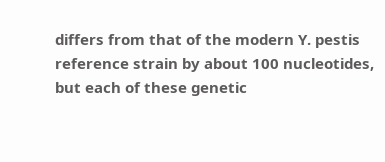differs from that of the modern Y. pestis
reference strain by about 100 nucleotides,
but each of these genetic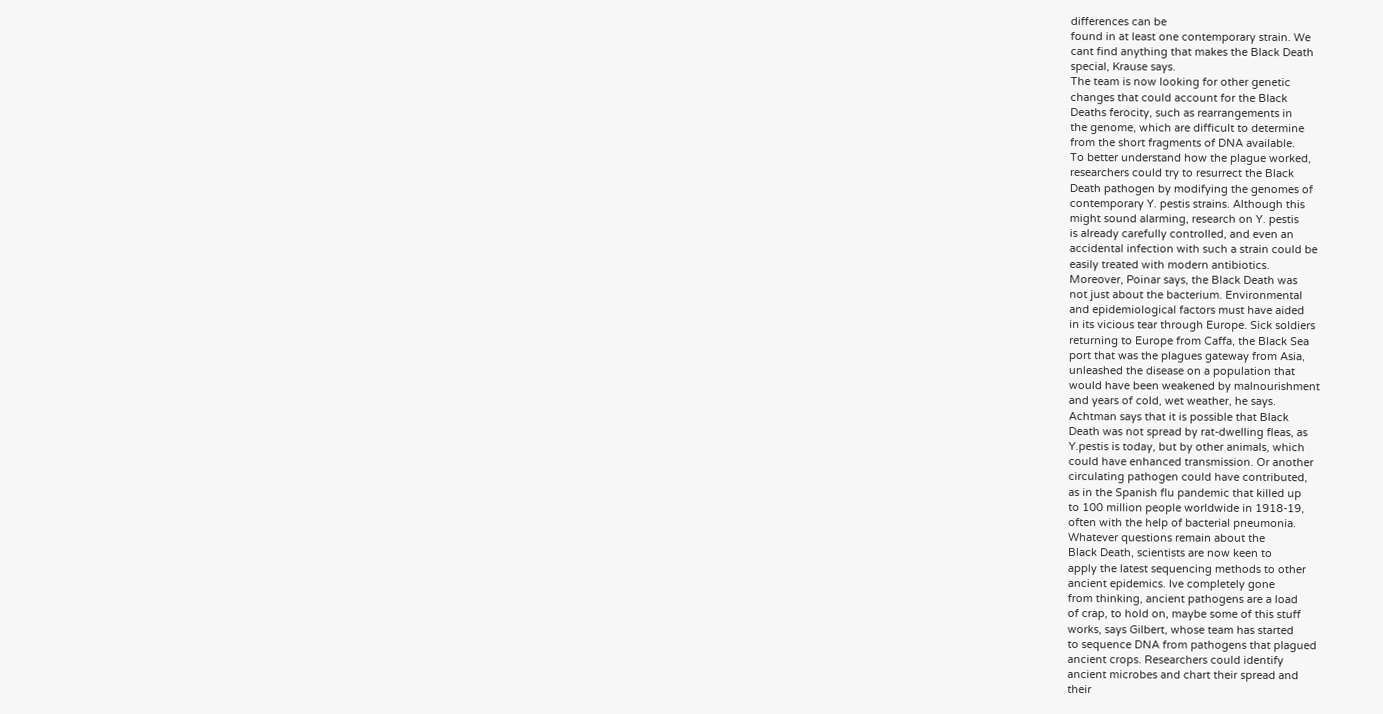differences can be
found in at least one contemporary strain. We
cant find anything that makes the Black Death
special, Krause says.
The team is now looking for other genetic
changes that could account for the Black
Deaths ferocity, such as rearrangements in
the genome, which are difficult to determine
from the short fragments of DNA available.
To better understand how the plague worked,
researchers could try to resurrect the Black
Death pathogen by modifying the genomes of
contemporary Y. pestis strains. Although this
might sound alarming, research on Y. pestis
is already carefully controlled, and even an
accidental infection with such a strain could be
easily treated with modern antibiotics.
Moreover, Poinar says, the Black Death was
not just about the bacterium. Environmental
and epidemiological factors must have aided
in its vicious tear through Europe. Sick soldiers
returning to Europe from Caffa, the Black Sea
port that was the plagues gateway from Asia,
unleashed the disease on a population that
would have been weakened by malnourishment
and years of cold, wet weather, he says.
Achtman says that it is possible that Black
Death was not spread by rat-dwelling fleas, as
Y.pestis is today, but by other animals, which
could have enhanced transmission. Or another
circulating pathogen could have contributed,
as in the Spanish flu pandemic that killed up
to 100 million people worldwide in 1918-19,
often with the help of bacterial pneumonia.
Whatever questions remain about the
Black Death, scientists are now keen to
apply the latest sequencing methods to other
ancient epidemics. Ive completely gone
from thinking, ancient pathogens are a load
of crap, to hold on, maybe some of this stuff
works, says Gilbert, whose team has started
to sequence DNA from pathogens that plagued
ancient crops. Researchers could identify
ancient microbes and chart their spread and
their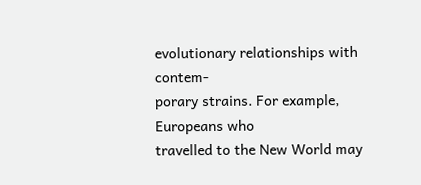evolutionary relationships with contem-
porary strains. For example, Europeans who
travelled to the New World may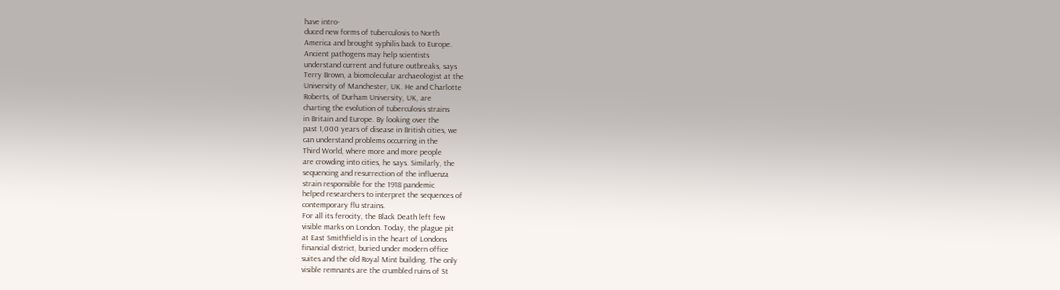have intro-
duced new forms of tuberculosis to North
America and brought syphilis back to Europe.
Ancient pathogens may help scientists
understand current and future outbreaks, says
Terry Brown, a biomolecular archaeologist at the
University of Manchester, UK. He and Charlotte
Roberts, of Durham University, UK, are
charting the evolution of tuberculosis strains
in Britain and Europe. By looking over the
past 1,000 years of disease in British cities, we
can understand problems occurring in the
Third World, where more and more people
are crowding into cities, he says. Similarly, the
sequencing and resurrection of the influenza
strain responsible for the 1918 pandemic
helped researchers to interpret the sequences of
contemporary flu strains.
For all its ferocity, the Black Death left few
visible marks on London. Today, the plague pit
at East Smithfield is in the heart of Londons
financial district, buried under modern office
suites and the old Royal Mint building. The only
visible remnants are the crumbled ruins of St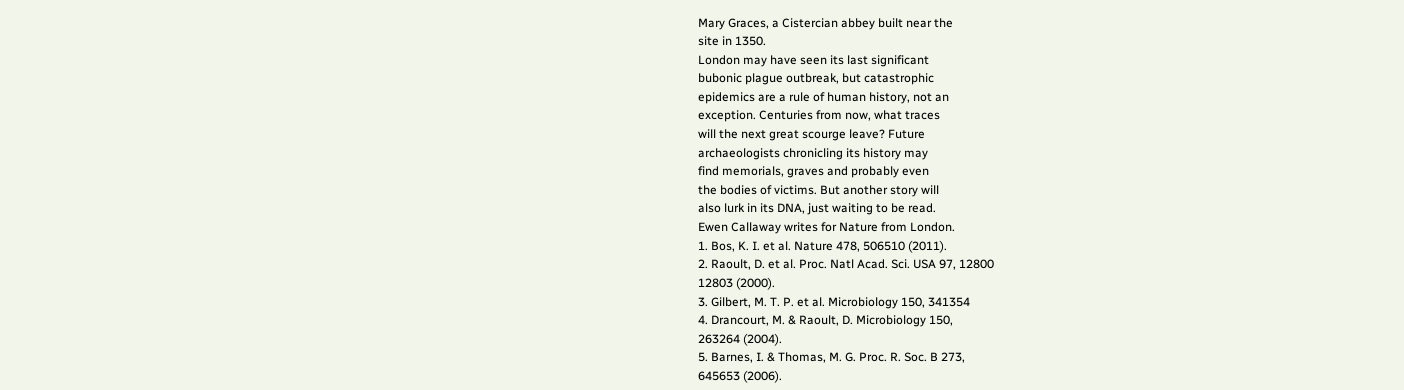Mary Graces, a Cistercian abbey built near the
site in 1350.
London may have seen its last significant
bubonic plague outbreak, but catastrophic
epidemics are a rule of human history, not an
exception. Centuries from now, what traces
will the next great scourge leave? Future
archaeologists chronicling its history may
find memorials, graves and probably even
the bodies of victims. But another story will
also lurk in its DNA, just waiting to be read.
Ewen Callaway writes for Nature from London.
1. Bos, K. I. et al. Nature 478, 506510 (2011).
2. Raoult, D. et al. Proc. Natl Acad. Sci. USA 97, 12800
12803 (2000).
3. Gilbert, M. T. P. et al. Microbiology 150, 341354
4. Drancourt, M. & Raoult, D. Microbiology 150,
263264 (2004).
5. Barnes, I. & Thomas, M. G. Proc. R. Soc. B 273,
645653 (2006).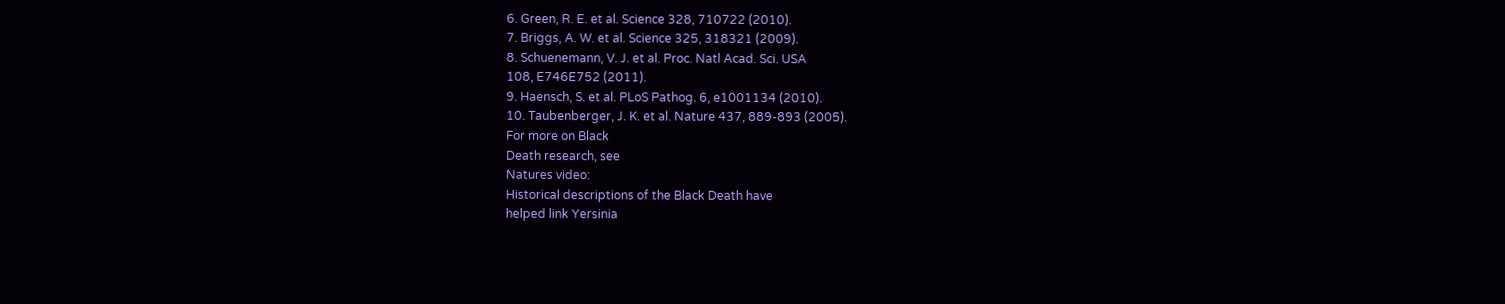6. Green, R. E. et al. Science 328, 710722 (2010).
7. Briggs, A. W. et al. Science 325, 318321 (2009).
8. Schuenemann, V. J. et al. Proc. Natl Acad. Sci. USA
108, E746E752 (2011).
9. Haensch, S. et al. PLoS Pathog. 6, e1001134 (2010).
10. Taubenberger, J. K. et al. Nature 437, 889-893 (2005).
For more on Black
Death research, see
Natures video:
Historical descriptions of the Black Death have
helped link Yersinia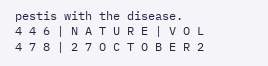pestis with the disease.
4 4 6 | N A T U R E | V O L 4 7 8 | 2 7 O C T O B E R 2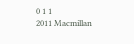0 1 1
2011 Macmillan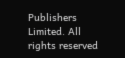Publishers Limited. All rights reserved